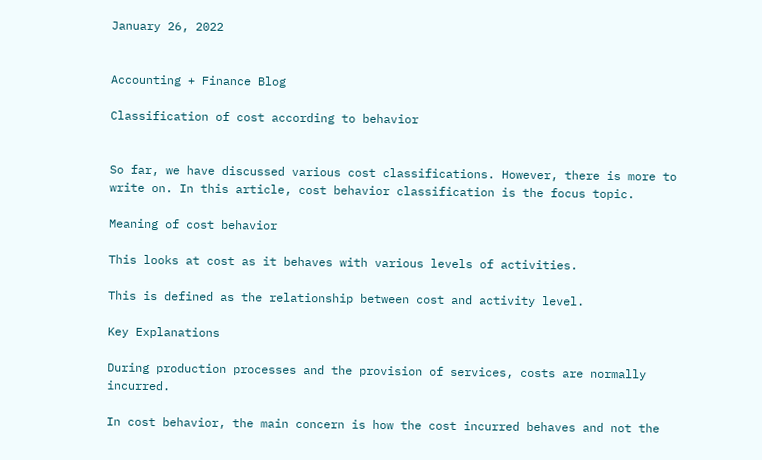January 26, 2022


Accounting + Finance Blog

Classification of cost according to behavior


So far, we have discussed various cost classifications. However, there is more to write on. In this article, cost behavior classification is the focus topic.

Meaning of cost behavior

This looks at cost as it behaves with various levels of activities.

This is defined as the relationship between cost and activity level.

Key Explanations

During production processes and the provision of services, costs are normally incurred.

In cost behavior, the main concern is how the cost incurred behaves and not the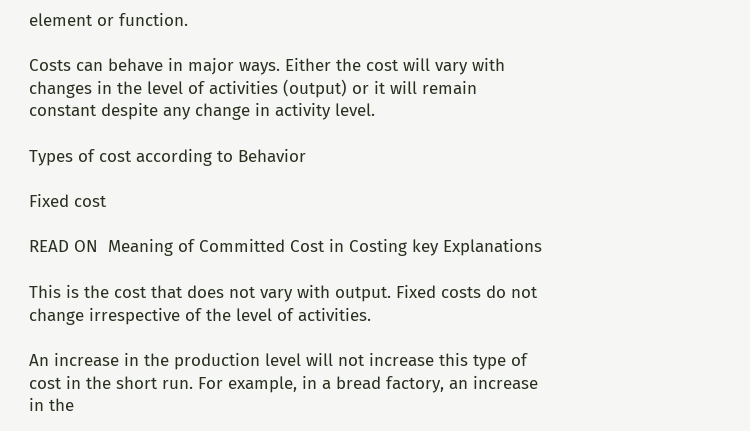element or function.

Costs can behave in major ways. Either the cost will vary with changes in the level of activities (output) or it will remain constant despite any change in activity level.

Types of cost according to Behavior

Fixed cost

READ ON  Meaning of Committed Cost in Costing key Explanations

This is the cost that does not vary with output. Fixed costs do not change irrespective of the level of activities.

An increase in the production level will not increase this type of cost in the short run. For example, in a bread factory, an increase in the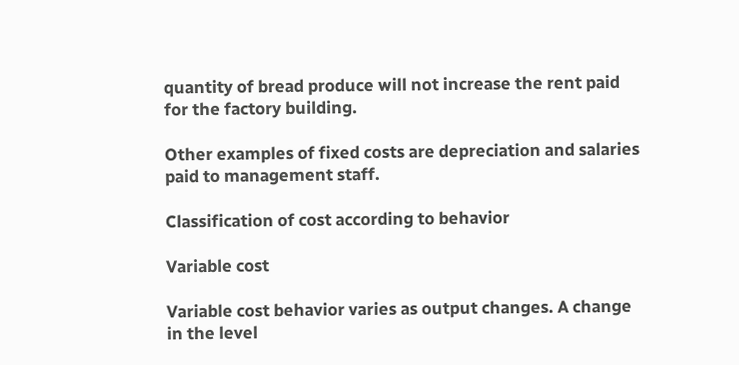quantity of bread produce will not increase the rent paid for the factory building.

Other examples of fixed costs are depreciation and salaries paid to management staff.

Classification of cost according to behavior

Variable cost

Variable cost behavior varies as output changes. A change in the level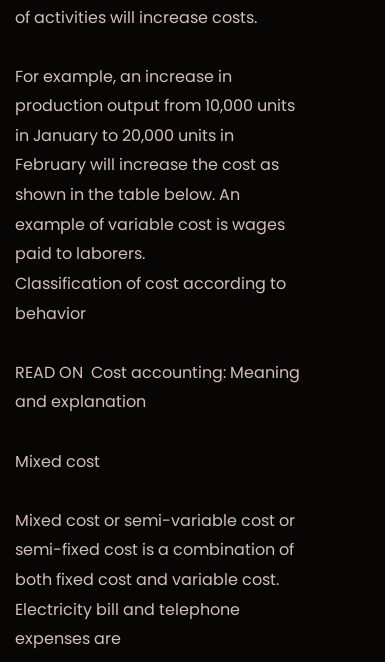of activities will increase costs.

For example, an increase in production output from 10,000 units in January to 20,000 units in February will increase the cost as shown in the table below. An example of variable cost is wages paid to laborers.
Classification of cost according to behavior

READ ON  Cost accounting: Meaning and explanation

Mixed cost

Mixed cost or semi-variable cost or semi-fixed cost is a combination of both fixed cost and variable cost. Electricity bill and telephone expenses are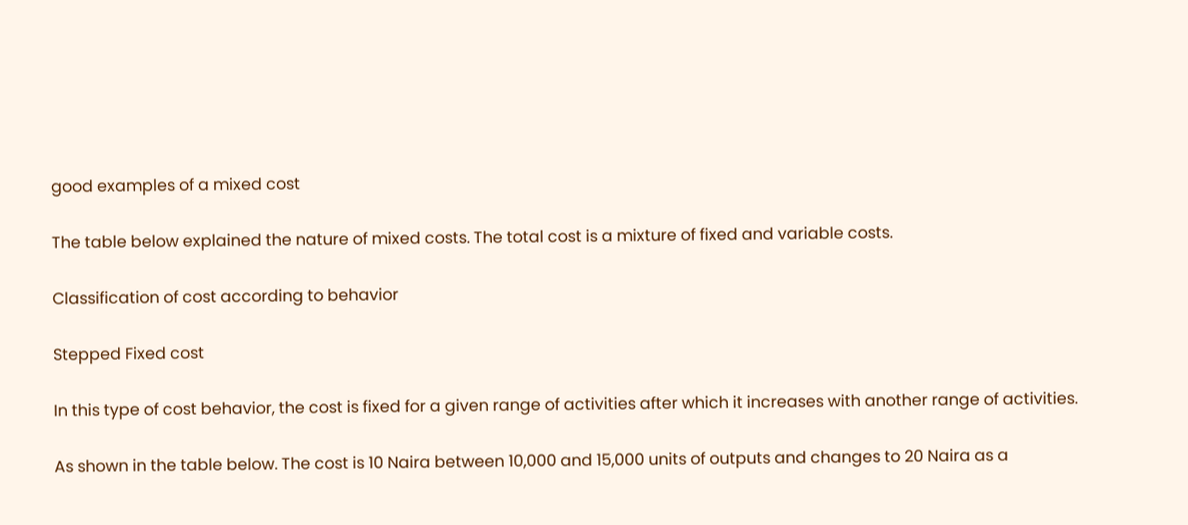good examples of a mixed cost

The table below explained the nature of mixed costs. The total cost is a mixture of fixed and variable costs.

Classification of cost according to behavior

Stepped Fixed cost

In this type of cost behavior, the cost is fixed for a given range of activities after which it increases with another range of activities.

As shown in the table below. The cost is 10 Naira between 10,000 and 15,000 units of outputs and changes to 20 Naira as a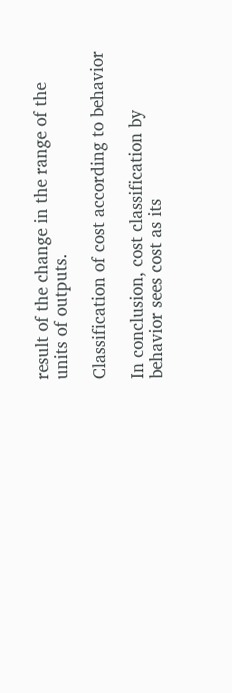result of the change in the range of the units of outputs.

Classification of cost according to behavior

In conclusion, cost classification by behavior sees cost as its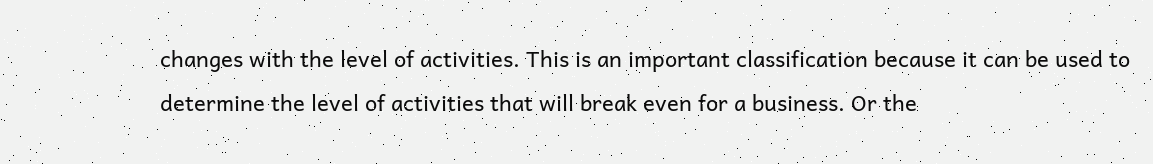changes with the level of activities. This is an important classification because it can be used to determine the level of activities that will break even for a business. Or the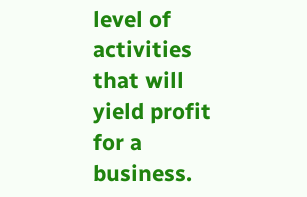level of activities that will yield profit for a business.